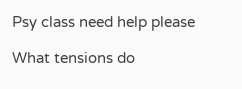Psy class need help please

What tensions do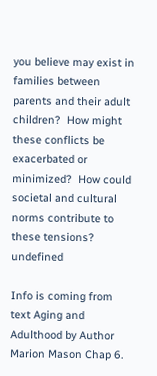you believe may exist in families between parents and their adult children?  How might these conflicts be exacerbated or minimized?  How could societal and cultural norms contribute to these tensions? undefined

Info is coming from text Aging and Adulthood by Author Marion Mason Chap 6.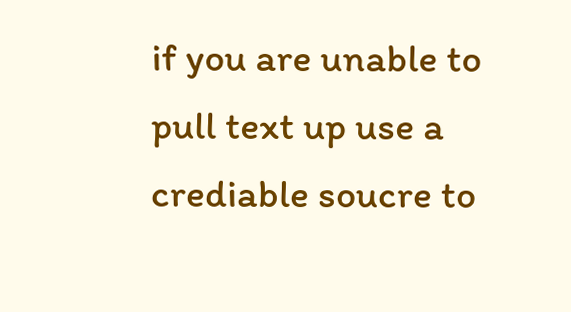if you are unable to pull text up use a crediable soucre to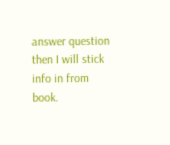answer question then I will stick info in from book.